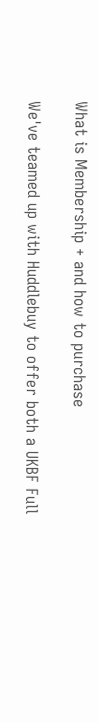What is Membership + and how to purchase

We've teamed up with Huddlebuy to offer both a UKBF Full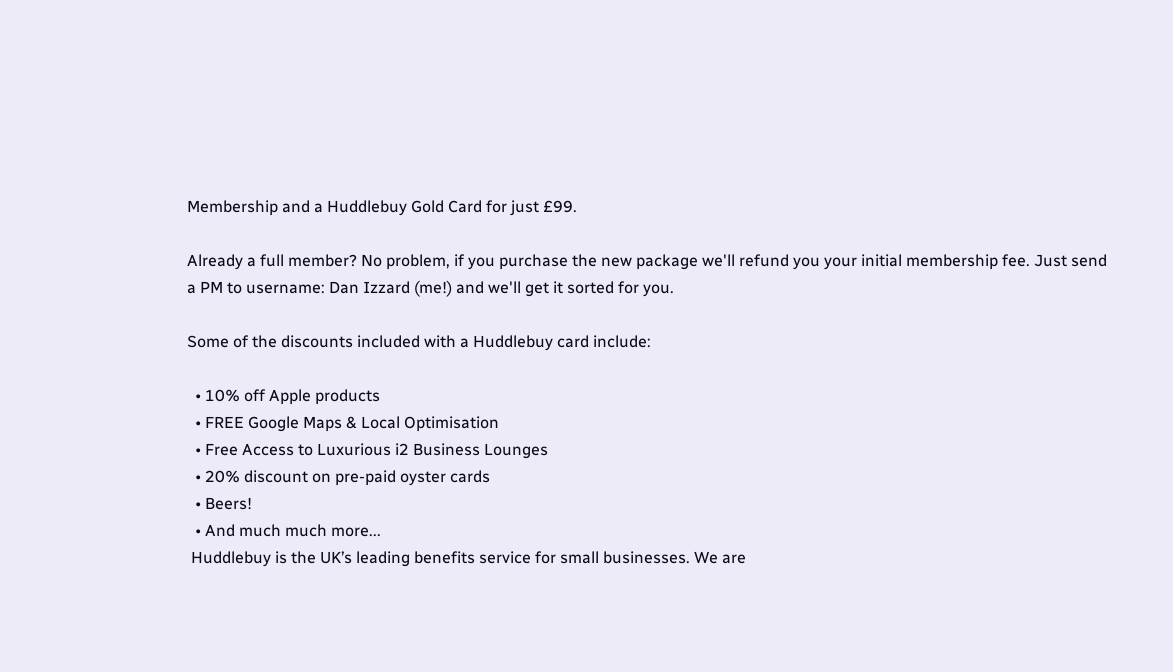Membership and a Huddlebuy Gold Card for just £99.

Already a full member? No problem, if you purchase the new package we'll refund you your initial membership fee. Just send a PM to username: Dan Izzard (me!) and we'll get it sorted for you.

Some of the discounts included with a Huddlebuy card include:

  • 10% off Apple products
  • FREE Google Maps & Local Optimisation
  • Free Access to Luxurious i2 Business Lounges
  • 20% discount on pre-paid oyster cards
  • Beers!
  • And much much more...
 Huddlebuy is the UK’s leading benefits service for small businesses. We are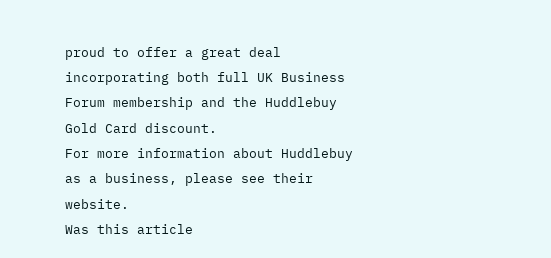proud to offer a great deal incorporating both full UK Business Forum membership and the Huddlebuy Gold Card discount.
For more information about Huddlebuy as a business, please see their website.
Was this article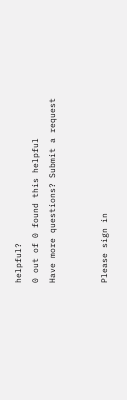helpful?
0 out of 0 found this helpful
Have more questions? Submit a request


Please sign in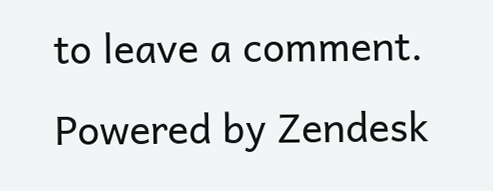to leave a comment.
Powered by Zendesk